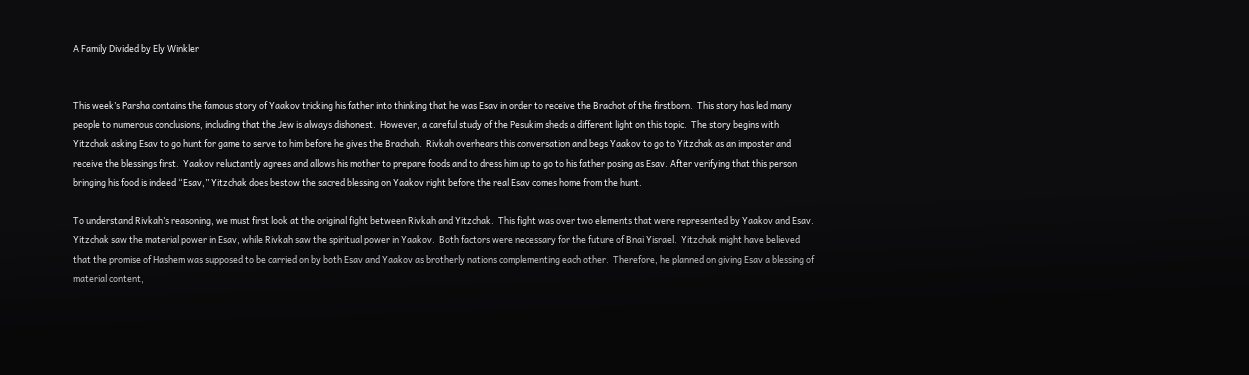A Family Divided by Ely Winkler


This week’s Parsha contains the famous story of Yaakov tricking his father into thinking that he was Esav in order to receive the Brachot of the firstborn.  This story has led many people to numerous conclusions, including that the Jew is always dishonest.  However, a careful study of the Pesukim sheds a different light on this topic.  The story begins with Yitzchak asking Esav to go hunt for game to serve to him before he gives the Brachah.  Rivkah overhears this conversation and begs Yaakov to go to Yitzchak as an imposter and receive the blessings first.  Yaakov reluctantly agrees and allows his mother to prepare foods and to dress him up to go to his father posing as Esav. After verifying that this person bringing his food is indeed “Esav,” Yitzchak does bestow the sacred blessing on Yaakov right before the real Esav comes home from the hunt.

To understand Rivkah’s reasoning, we must first look at the original fight between Rivkah and Yitzchak.  This fight was over two elements that were represented by Yaakov and Esav.  Yitzchak saw the material power in Esav, while Rivkah saw the spiritual power in Yaakov.  Both factors were necessary for the future of Bnai Yisrael.  Yitzchak might have believed that the promise of Hashem was supposed to be carried on by both Esav and Yaakov as brotherly nations complementing each other.  Therefore, he planned on giving Esav a blessing of material content,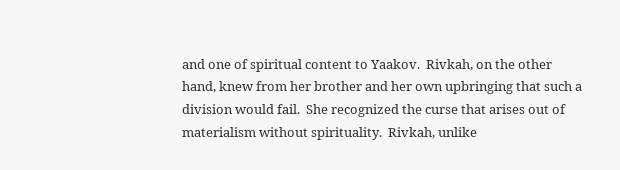and one of spiritual content to Yaakov.  Rivkah, on the other hand, knew from her brother and her own upbringing that such a division would fail.  She recognized the curse that arises out of materialism without spirituality.  Rivkah, unlike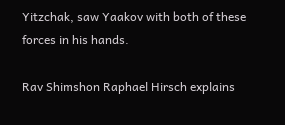Yitzchak, saw Yaakov with both of these forces in his hands.

Rav Shimshon Raphael Hirsch explains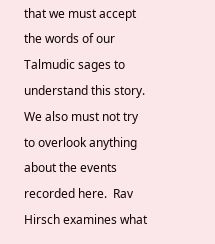that we must accept the words of our Talmudic sages to understand this story. We also must not try to overlook anything about the events recorded here.  Rav Hirsch examines what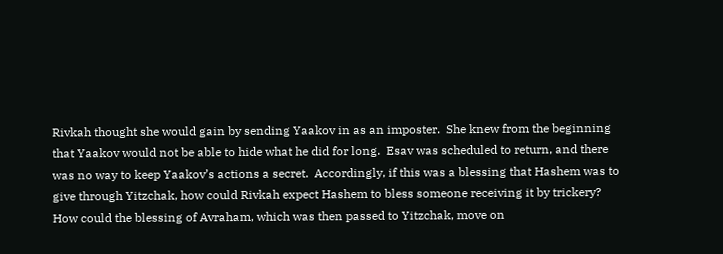Rivkah thought she would gain by sending Yaakov in as an imposter.  She knew from the beginning that Yaakov would not be able to hide what he did for long.  Esav was scheduled to return, and there was no way to keep Yaakov’s actions a secret.  Accordingly, if this was a blessing that Hashem was to give through Yitzchak, how could Rivkah expect Hashem to bless someone receiving it by trickery?  How could the blessing of Avraham, which was then passed to Yitzchak, move on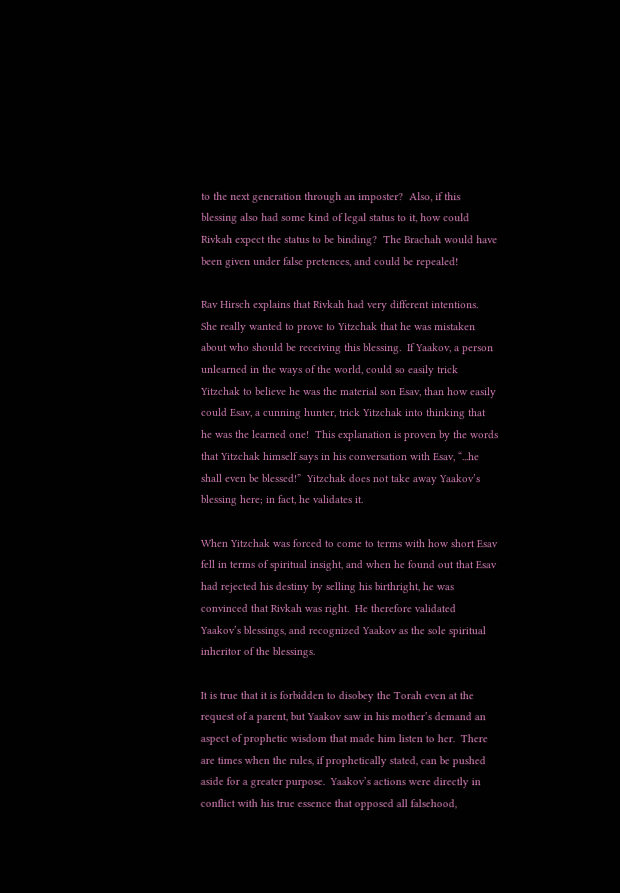to the next generation through an imposter?  Also, if this blessing also had some kind of legal status to it, how could Rivkah expect the status to be binding?  The Brachah would have been given under false pretences, and could be repealed!

Rav Hirsch explains that Rivkah had very different intentions.  She really wanted to prove to Yitzchak that he was mistaken about who should be receiving this blessing.  If Yaakov, a person unlearned in the ways of the world, could so easily trick Yitzchak to believe he was the material son Esav, than how easily could Esav, a cunning hunter, trick Yitzchak into thinking that he was the learned one!  This explanation is proven by the words that Yitzchak himself says in his conversation with Esav, “...he shall even be blessed!”  Yitzchak does not take away Yaakov’s blessing here; in fact, he validates it.

When Yitzchak was forced to come to terms with how short Esav fell in terms of spiritual insight, and when he found out that Esav had rejected his destiny by selling his birthright, he was convinced that Rivkah was right.  He therefore validated Yaakov’s blessings, and recognized Yaakov as the sole spiritual inheritor of the blessings.

It is true that it is forbidden to disobey the Torah even at the request of a parent, but Yaakov saw in his mother’s demand an aspect of prophetic wisdom that made him listen to her.  There are times when the rules, if prophetically stated, can be pushed aside for a greater purpose.  Yaakov’s actions were directly in conflict with his true essence that opposed all falsehood,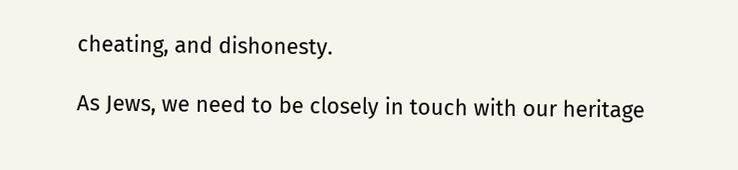cheating, and dishonesty.

As Jews, we need to be closely in touch with our heritage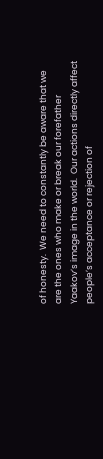of honesty.  We need to constantly be aware that we are the ones who make or break our forefather Yaakov’s image in the world.  Our actions directly affect people’s acceptance or rejection of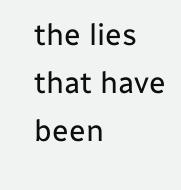the lies that have been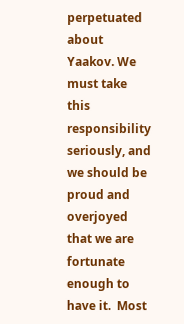perpetuated about Yaakov. We must take this responsibility seriously, and we should be proud and overjoyed that we are fortunate enough to have it.  Most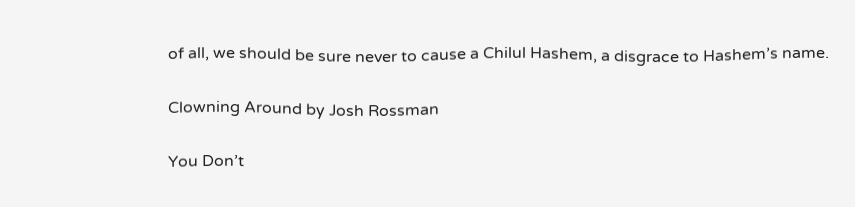of all, we should be sure never to cause a Chilul Hashem, a disgrace to Hashem’s name.

Clowning Around by Josh Rossman

You Don’t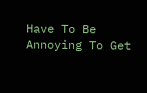Have To Be Annoying To Get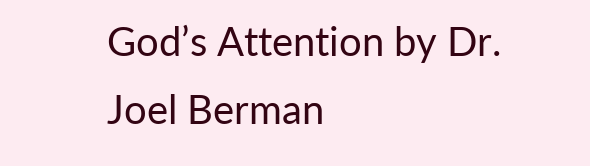God’s Attention by Dr. Joel Berman